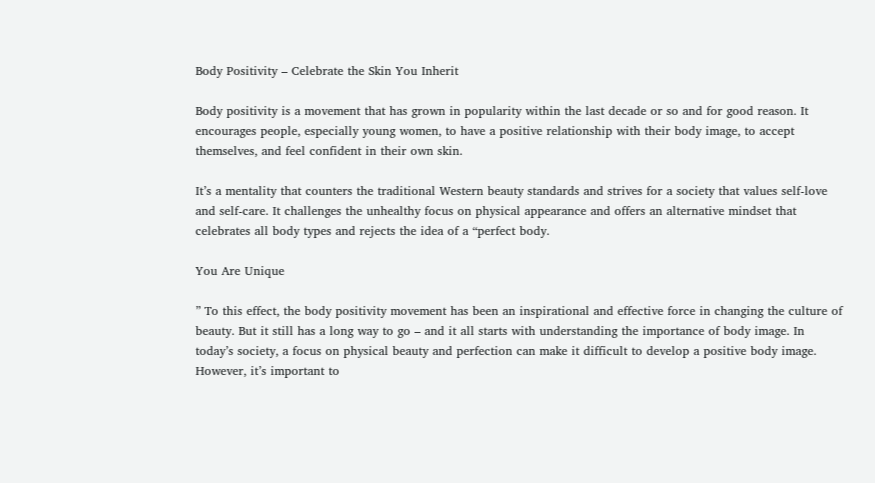Body Positivity – Celebrate the Skin You Inherit

Body positivity is a movement that has grown in popularity within the last decade or so and for good reason. It encourages people, especially young women, to have a positive relationship with their body image, to accept themselves, and feel confident in their own skin.

It’s a mentality that counters the traditional Western beauty standards and strives for a society that values self-love and self-care. It challenges the unhealthy focus on physical appearance and offers an alternative mindset that celebrates all body types and rejects the idea of a “perfect body.

You Are Unique

” To this effect, the body positivity movement has been an inspirational and effective force in changing the culture of beauty. But it still has a long way to go – and it all starts with understanding the importance of body image. In today’s society, a focus on physical beauty and perfection can make it difficult to develop a positive body image. However, it’s important to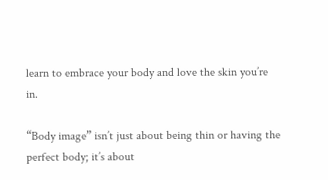learn to embrace your body and love the skin you’re in.

“Body image” isn’t just about being thin or having the perfect body; it’s about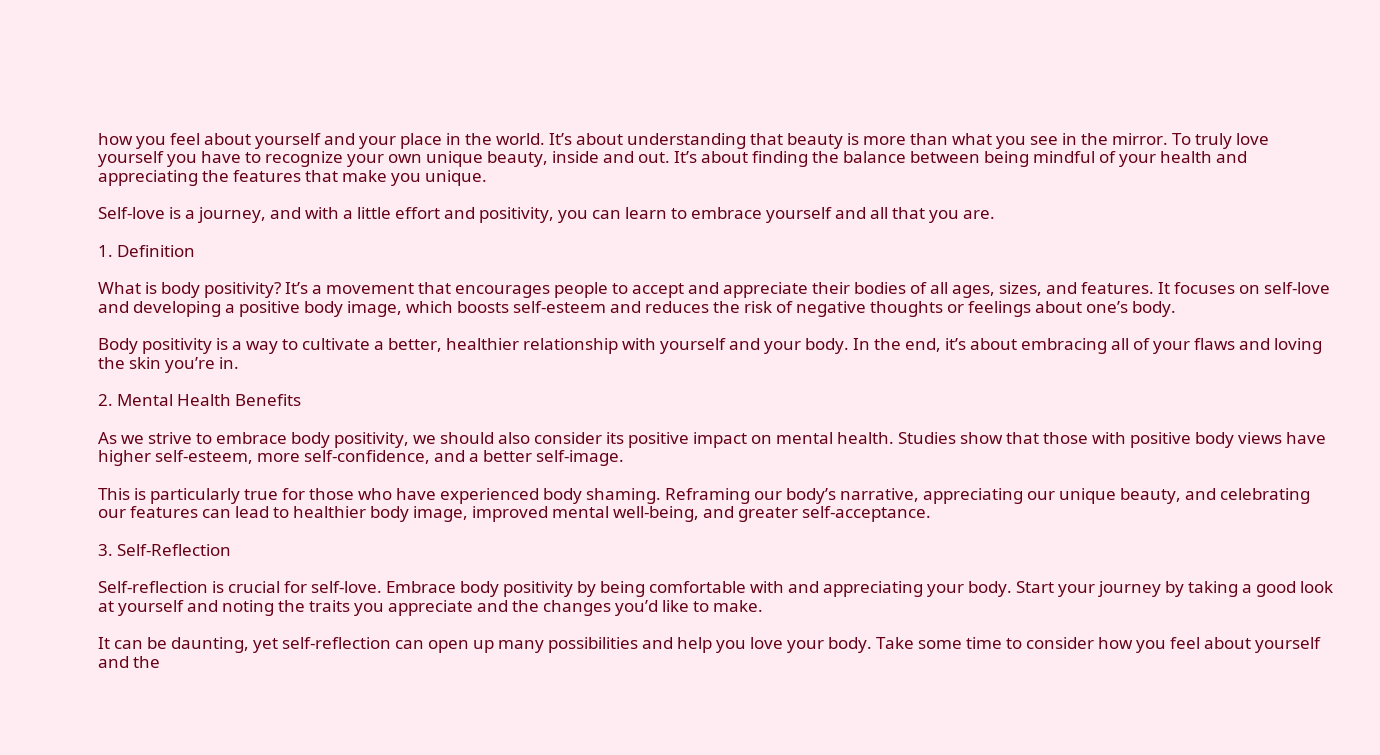how you feel about yourself and your place in the world. It’s about understanding that beauty is more than what you see in the mirror. To truly love yourself you have to recognize your own unique beauty, inside and out. It’s about finding the balance between being mindful of your health and appreciating the features that make you unique.

Self-love is a journey, and with a little effort and positivity, you can learn to embrace yourself and all that you are.

1. Definition

What is body positivity? It’s a movement that encourages people to accept and appreciate their bodies of all ages, sizes, and features. It focuses on self-love and developing a positive body image, which boosts self-esteem and reduces the risk of negative thoughts or feelings about one’s body.

Body positivity is a way to cultivate a better, healthier relationship with yourself and your body. In the end, it’s about embracing all of your flaws and loving the skin you’re in.

2. Mental Health Benefits

As we strive to embrace body positivity, we should also consider its positive impact on mental health. Studies show that those with positive body views have higher self-esteem, more self-confidence, and a better self-image.

This is particularly true for those who have experienced body shaming. Reframing our body’s narrative, appreciating our unique beauty, and celebrating our features can lead to healthier body image, improved mental well-being, and greater self-acceptance.

3. Self-Reflection

Self-reflection is crucial for self-love. Embrace body positivity by being comfortable with and appreciating your body. Start your journey by taking a good look at yourself and noting the traits you appreciate and the changes you’d like to make.

It can be daunting, yet self-reflection can open up many possibilities and help you love your body. Take some time to consider how you feel about yourself and the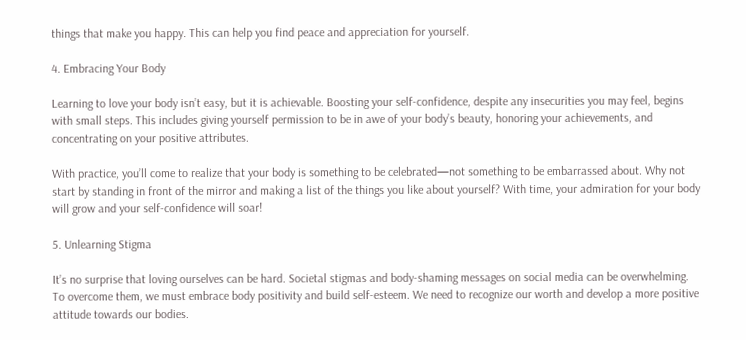things that make you happy. This can help you find peace and appreciation for yourself.

4. Embracing Your Body

Learning to love your body isn’t easy, but it is achievable. Boosting your self-confidence, despite any insecurities you may feel, begins with small steps. This includes giving yourself permission to be in awe of your body’s beauty, honoring your achievements, and concentrating on your positive attributes.

With practice, you’ll come to realize that your body is something to be celebrated—not something to be embarrassed about. Why not start by standing in front of the mirror and making a list of the things you like about yourself? With time, your admiration for your body will grow and your self-confidence will soar!

5. Unlearning Stigma

It’s no surprise that loving ourselves can be hard. Societal stigmas and body-shaming messages on social media can be overwhelming. To overcome them, we must embrace body positivity and build self-esteem. We need to recognize our worth and develop a more positive attitude towards our bodies.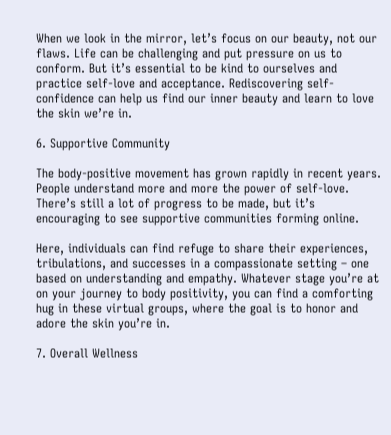When we look in the mirror, let’s focus on our beauty, not our flaws. Life can be challenging and put pressure on us to conform. But it’s essential to be kind to ourselves and practice self-love and acceptance. Rediscovering self-confidence can help us find our inner beauty and learn to love the skin we’re in.

6. Supportive Community

The body-positive movement has grown rapidly in recent years. People understand more and more the power of self-love. There’s still a lot of progress to be made, but it’s encouraging to see supportive communities forming online.

Here, individuals can find refuge to share their experiences, tribulations, and successes in a compassionate setting – one based on understanding and empathy. Whatever stage you’re at on your journey to body positivity, you can find a comforting hug in these virtual groups, where the goal is to honor and adore the skin you’re in.

7. Overall Wellness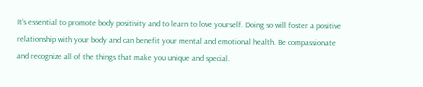It’s essential to promote body positivity and to learn to love yourself. Doing so will foster a positive relationship with your body and can benefit your mental and emotional health. Be compassionate and recognize all of the things that make you unique and special.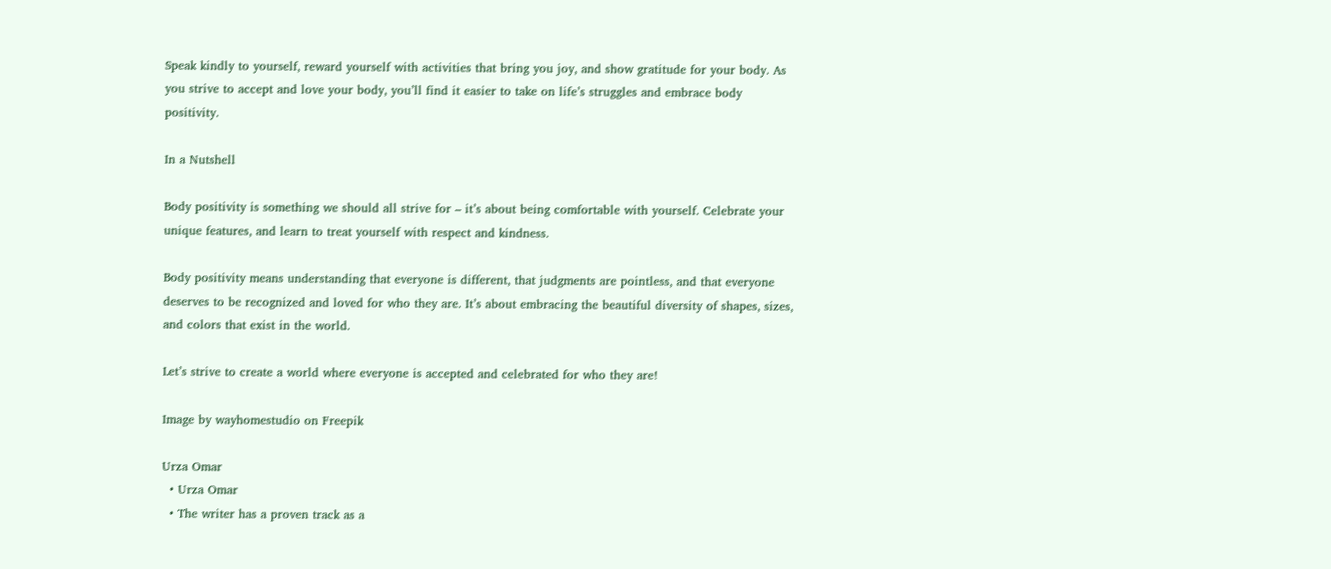Speak kindly to yourself, reward yourself with activities that bring you joy, and show gratitude for your body. As you strive to accept and love your body, you’ll find it easier to take on life’s struggles and embrace body positivity.

In a Nutshell

Body positivity is something we should all strive for – it’s about being comfortable with yourself. Celebrate your unique features, and learn to treat yourself with respect and kindness.

Body positivity means understanding that everyone is different, that judgments are pointless, and that everyone deserves to be recognized and loved for who they are. It’s about embracing the beautiful diversity of shapes, sizes, and colors that exist in the world.

Let’s strive to create a world where everyone is accepted and celebrated for who they are!

Image by wayhomestudio on Freepik

Urza Omar
  • Urza Omar
  • The writer has a proven track as a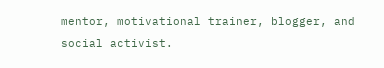mentor, motivational trainer, blogger, and social activist.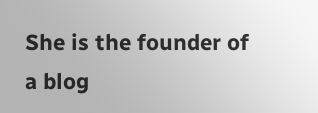She is the founder of a blog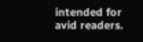intended for avid readers.